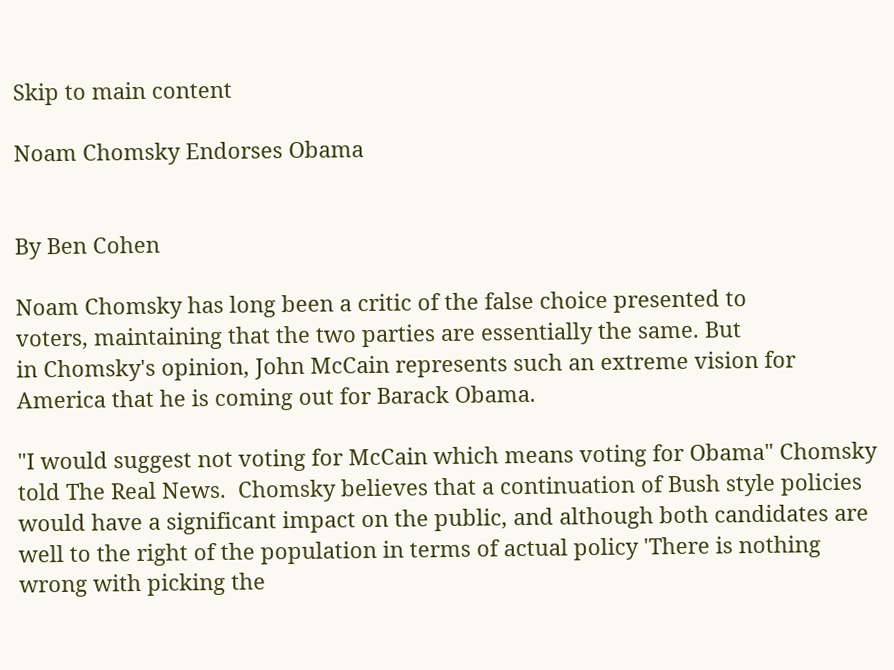Skip to main content

Noam Chomsky Endorses Obama


By Ben Cohen

Noam Chomsky has long been a critic of the false choice presented to
voters, maintaining that the two parties are essentially the same. But
in Chomsky's opinion, John McCain represents such an extreme vision for
America that he is coming out for Barack Obama.

"I would suggest not voting for McCain which means voting for Obama" Chomsky told The Real News.  Chomsky believes that a continuation of Bush style policies would have a significant impact on the public, and although both candidates are well to the right of the population in terms of actual policy 'There is nothing wrong with picking the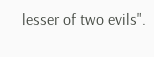lesser of two evils".